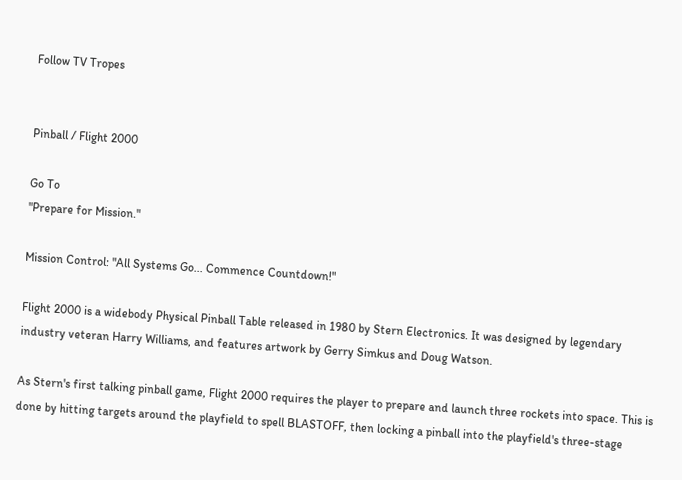Follow TV Tropes


Pinball / Flight 2000

Go To
"Prepare for Mission."

Mission Control: "All Systems Go... Commence Countdown!"

Flight 2000 is a widebody Physical Pinball Table released in 1980 by Stern Electronics. It was designed by legendary industry veteran Harry Williams, and features artwork by Gerry Simkus and Doug Watson.

As Stern's first talking pinball game, Flight 2000 requires the player to prepare and launch three rockets into space. This is done by hitting targets around the playfield to spell BLASTOFF, then locking a pinball into the playfield's three-stage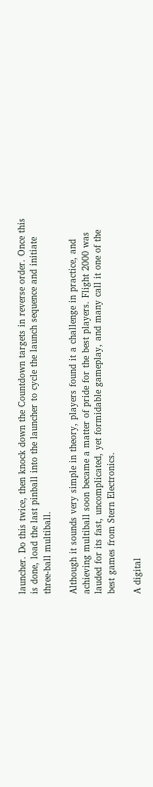launcher. Do this twice, then knock down the Countdown targets in reverse order. Once this is done, load the last pinball into the launcher to cycle the launch sequence and initiate three-ball multiball.

Although it sounds very simple in theory, players found it a challenge in practice, and achieving multiball soon became a matter of pride for the best players. Flight 2000 was lauded for its fast, uncomplicated, yet formidable gameplay, and many call it one of the best games from Stern Electronics.

A digital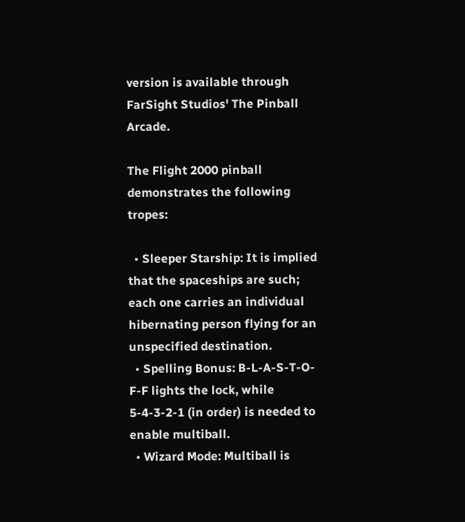version is available through FarSight Studios' The Pinball Arcade.

The Flight 2000 pinball demonstrates the following tropes:

  • Sleeper Starship: It is implied that the spaceships are such; each one carries an individual hibernating person flying for an unspecified destination.
  • Spelling Bonus: B-L-A-S-T-O-F-F lights the lock, while 5-4-3-2-1 (in order) is needed to enable multiball.
  • Wizard Mode: Multiball is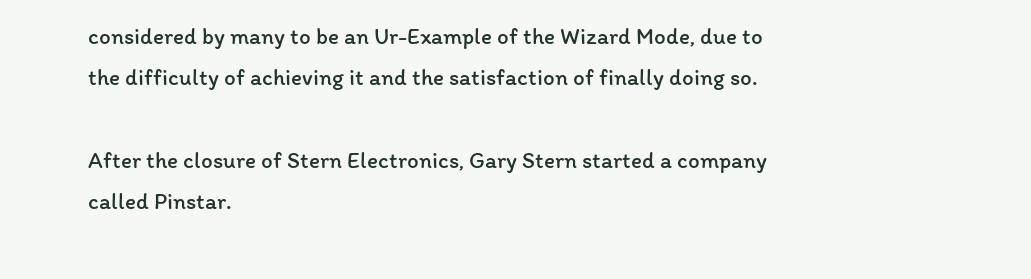considered by many to be an Ur-Example of the Wizard Mode, due to the difficulty of achieving it and the satisfaction of finally doing so.

After the closure of Stern Electronics, Gary Stern started a company called Pinstar.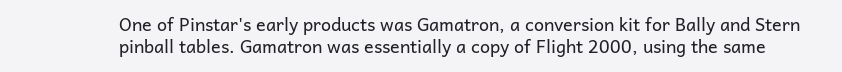One of Pinstar's early products was Gamatron, a conversion kit for Bally and Stern pinball tables. Gamatron was essentially a copy of Flight 2000, using the same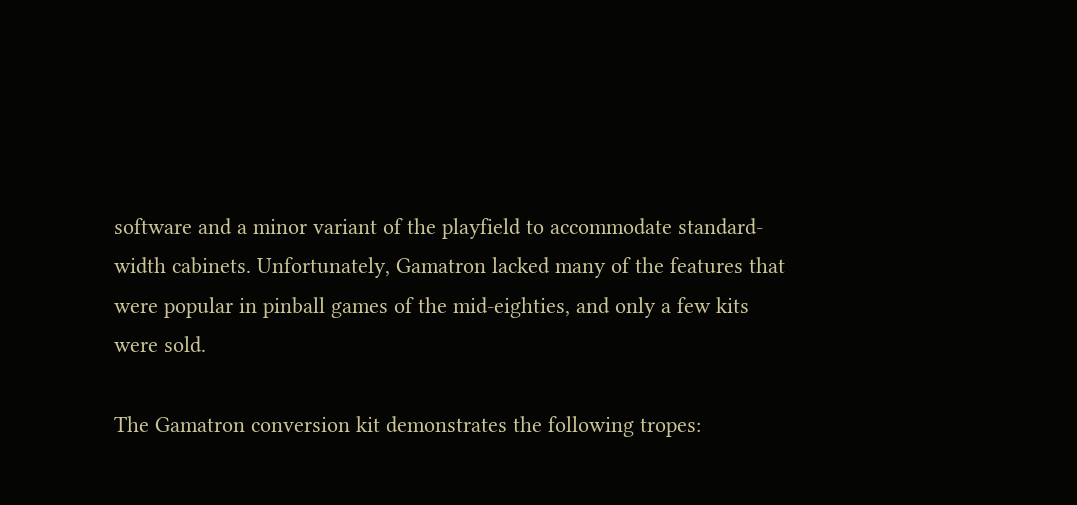software and a minor variant of the playfield to accommodate standard-width cabinets. Unfortunately, Gamatron lacked many of the features that were popular in pinball games of the mid-eighties, and only a few kits were sold.

The Gamatron conversion kit demonstrates the following tropes: